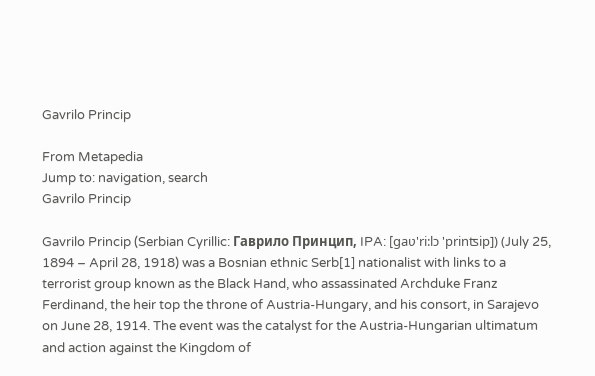Gavrilo Princip

From Metapedia
Jump to: navigation, search
Gavrilo Princip

Gavrilo Princip (Serbian Cyrillic: Гаврило Принцип, IPA: [gaʋ'ri:lɔ 'prinʦip]) (July 25, 1894 – April 28, 1918) was a Bosnian ethnic Serb[1] nationalist with links to a terrorist group known as the Black Hand, who assassinated Archduke Franz Ferdinand, the heir top the throne of Austria-Hungary, and his consort, in Sarajevo on June 28, 1914. The event was the catalyst for the Austria-Hungarian ultimatum and action against the Kingdom of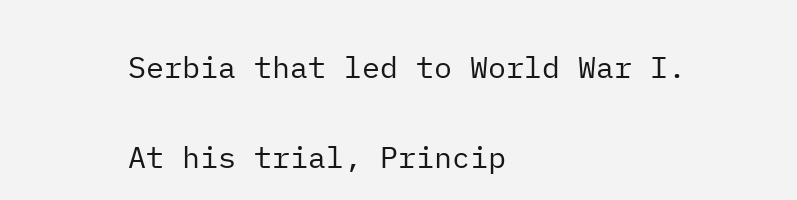Serbia that led to World War I.

At his trial, Princip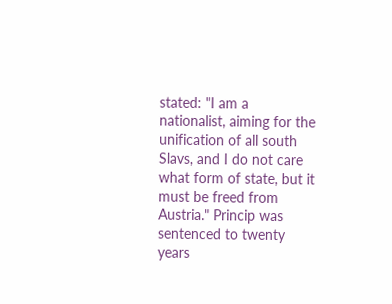stated: "I am a nationalist, aiming for the unification of all south Slavs, and I do not care what form of state, but it must be freed from Austria." Princip was sentenced to twenty years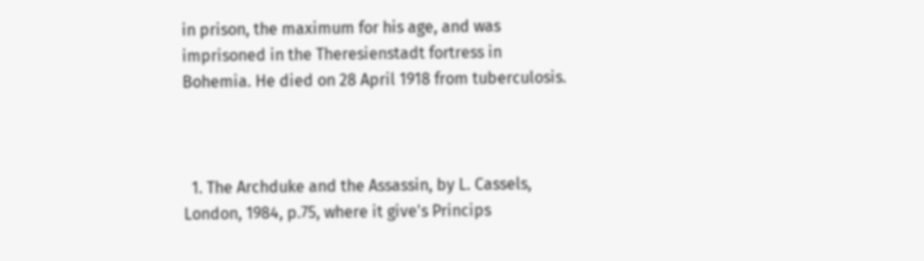in prison, the maximum for his age, and was imprisoned in the Theresienstadt fortress in Bohemia. He died on 28 April 1918 from tuberculosis.



  1. The Archduke and the Assassin, by L. Cassels, London, 1984, p.75, where it give's Princips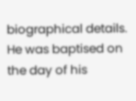biographical details. He was baptised on the day of his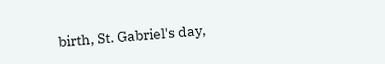birth, St. Gabriel's day,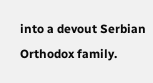into a devout Serbian Orthodox family.